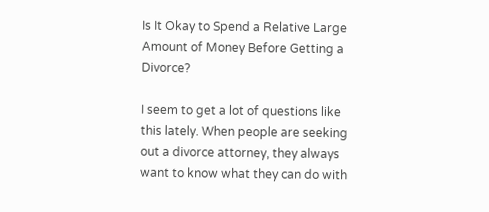Is It Okay to Spend a Relative Large Amount of Money Before Getting a Divorce?

I seem to get a lot of questions like this lately. When people are seeking out a divorce attorney, they always want to know what they can do with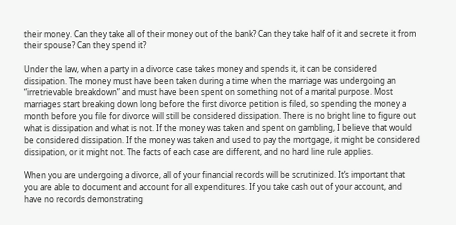their money. Can they take all of their money out of the bank? Can they take half of it and secrete it from their spouse? Can they spend it?

Under the law, when a party in a divorce case takes money and spends it, it can be considered dissipation. The money must have been taken during a time when the marriage was undergoing an “irretrievable breakdown” and must have been spent on something not of a marital purpose. Most marriages start breaking down long before the first divorce petition is filed, so spending the money a month before you file for divorce will still be considered dissipation. There is no bright line to figure out what is dissipation and what is not. If the money was taken and spent on gambling, I believe that would be considered dissipation. If the money was taken and used to pay the mortgage, it might be considered dissipation, or it might not. The facts of each case are different, and no hard line rule applies.

When you are undergoing a divorce, all of your financial records will be scrutinized. It’s important that you are able to document and account for all expenditures. If you take cash out of your account, and have no records demonstrating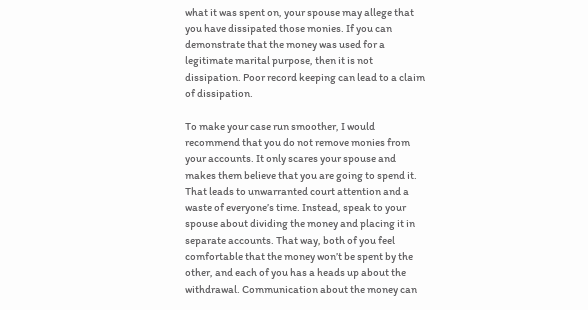what it was spent on, your spouse may allege that you have dissipated those monies. If you can demonstrate that the money was used for a legitimate marital purpose, then it is not dissipation. Poor record keeping can lead to a claim of dissipation.

To make your case run smoother, I would recommend that you do not remove monies from your accounts. It only scares your spouse and makes them believe that you are going to spend it. That leads to unwarranted court attention and a waste of everyone’s time. Instead, speak to your spouse about dividing the money and placing it in separate accounts. That way, both of you feel comfortable that the money won’t be spent by the other, and each of you has a heads up about the withdrawal. Communication about the money can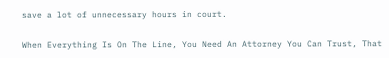save a lot of unnecessary hours in court.


When Everything Is On The Line, You Need An Attorney You Can Trust, That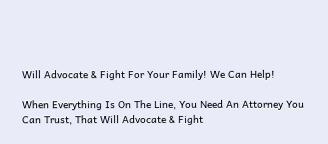Will Advocate & Fight For Your Family! We Can Help!

When Everything Is On The Line, You Need An Attorney You Can Trust, That Will Advocate & Fight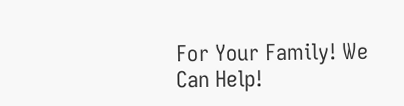For Your Family! We Can Help!